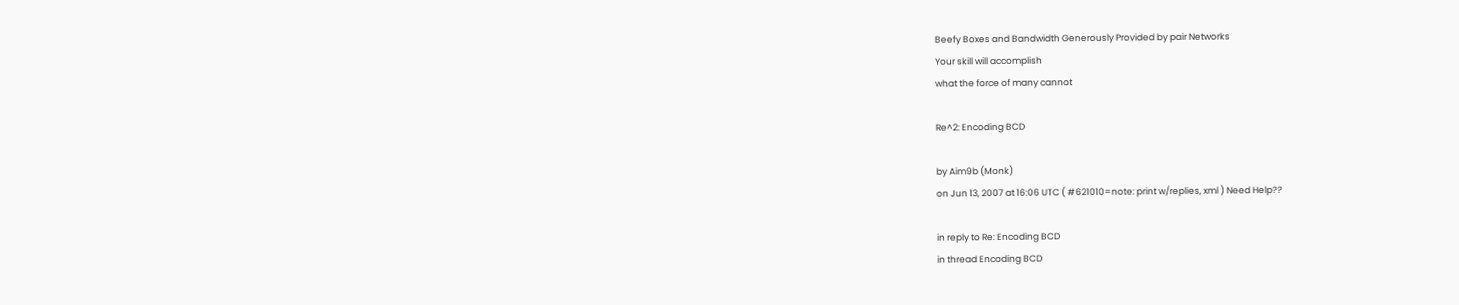Beefy Boxes and Bandwidth Generously Provided by pair Networks
Your skill will accomplish
what the force of many cannot

Re^2: Encoding BCD

by Aim9b (Monk)
on Jun 13, 2007 at 16:06 UTC ( #621010=note: print w/replies, xml ) Need Help??

in reply to Re: Encoding BCD
in thread Encoding BCD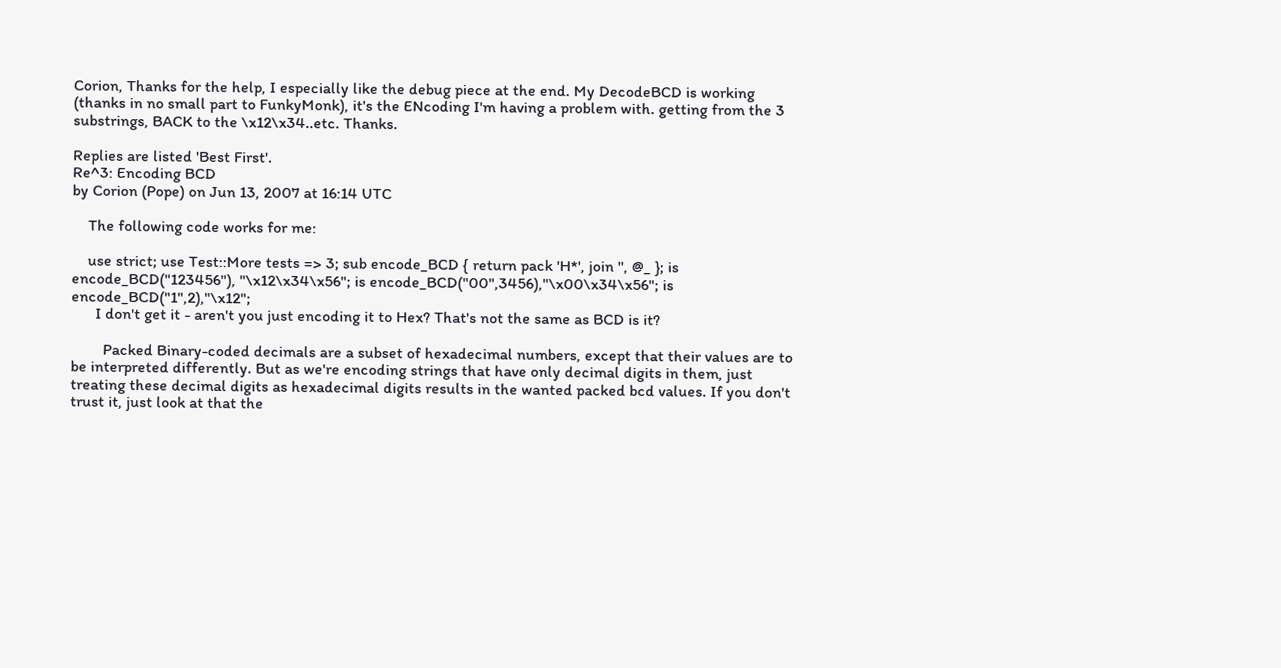Corion, Thanks for the help, I especially like the debug piece at the end. My DecodeBCD is working (thanks in no small part to FunkyMonk), it's the ENcoding I'm having a problem with. getting from the 3 substrings, BACK to the \x12\x34..etc. Thanks.

Replies are listed 'Best First'.
Re^3: Encoding BCD
by Corion (Pope) on Jun 13, 2007 at 16:14 UTC

    The following code works for me:

    use strict; use Test::More tests => 3; sub encode_BCD { return pack 'H*', join '', @_ }; is encode_BCD("123456"), "\x12\x34\x56"; is encode_BCD("00",3456),"\x00\x34\x56"; is encode_BCD("1",2),"\x12";
      I don't get it - aren't you just encoding it to Hex? That's not the same as BCD is it?

        Packed Binary-coded decimals are a subset of hexadecimal numbers, except that their values are to be interpreted differently. But as we're encoding strings that have only decimal digits in them, just treating these decimal digits as hexadecimal digits results in the wanted packed bcd values. If you don't trust it, just look at that the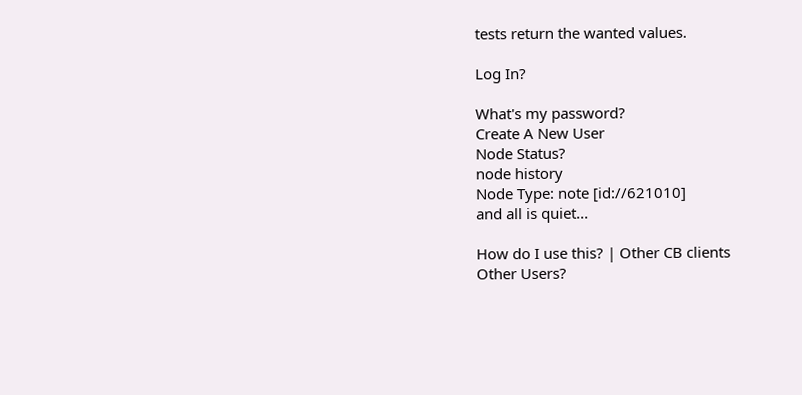tests return the wanted values.

Log In?

What's my password?
Create A New User
Node Status?
node history
Node Type: note [id://621010]
and all is quiet...

How do I use this? | Other CB clients
Other Users?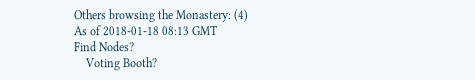Others browsing the Monastery: (4)
As of 2018-01-18 08:13 GMT
Find Nodes?
    Voting Booth?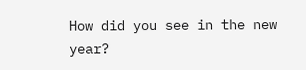How did you see in the new year?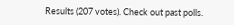Results (207 votes). Check out past polls.